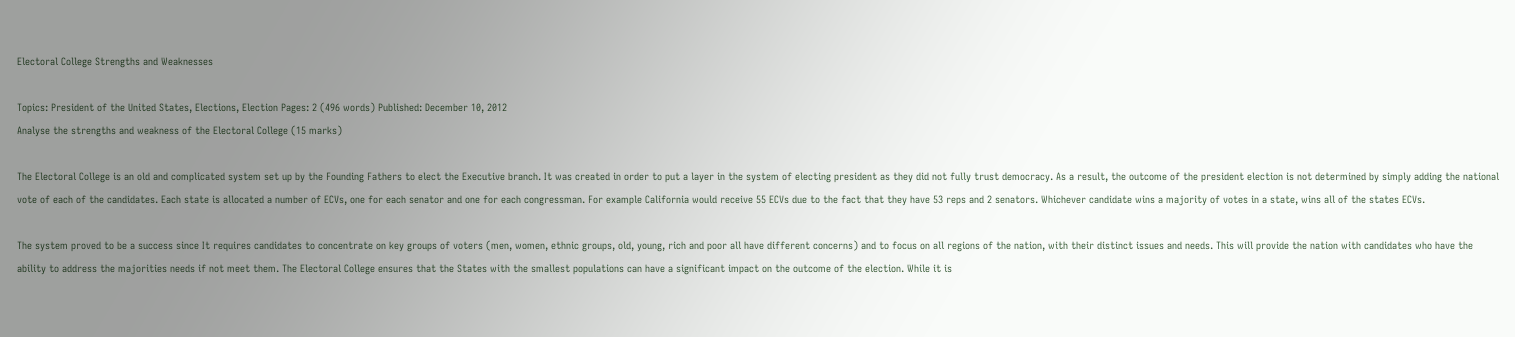Electoral College Strengths and Weaknesses

Topics: President of the United States, Elections, Election Pages: 2 (496 words) Published: December 10, 2012
Analyse the strengths and weakness of the Electoral College (15 marks)

The Electoral College is an old and complicated system set up by the Founding Fathers to elect the Executive branch. It was created in order to put a layer in the system of electing president as they did not fully trust democracy. As a result, the outcome of the president election is not determined by simply adding the national vote of each of the candidates. Each state is allocated a number of ECVs, one for each senator and one for each congressman. For example California would receive 55 ECVs due to the fact that they have 53 reps and 2 senators. Whichever candidate wins a majority of votes in a state, wins all of the states ECVs.

The system proved to be a success since It requires candidates to concentrate on key groups of voters (men, women, ethnic groups, old, young, rich and poor all have different concerns) and to focus on all regions of the nation, with their distinct issues and needs. This will provide the nation with candidates who have the ability to address the majorities needs if not meet them. The Electoral College ensures that the States with the smallest populations can have a significant impact on the outcome of the election. While it is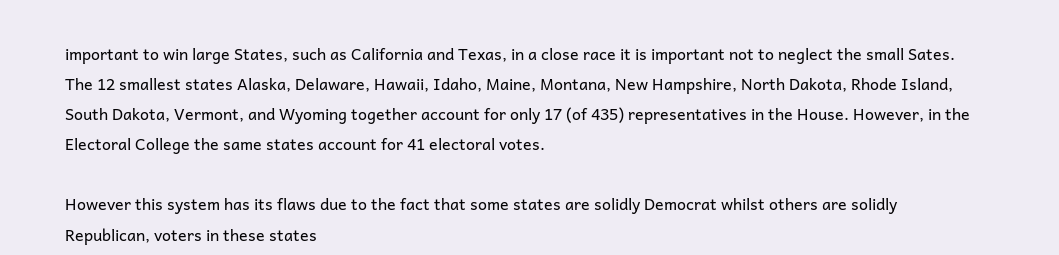important to win large States, such as California and Texas, in a close race it is important not to neglect the small Sates. The 12 smallest states Alaska, Delaware, Hawaii, Idaho, Maine, Montana, New Hampshire, North Dakota, Rhode Island, South Dakota, Vermont, and Wyoming together account for only 17 (of 435) representatives in the House. However, in the Electoral College the same states account for 41 electoral votes.

However this system has its flaws due to the fact that some states are solidly Democrat whilst others are solidly Republican, voters in these states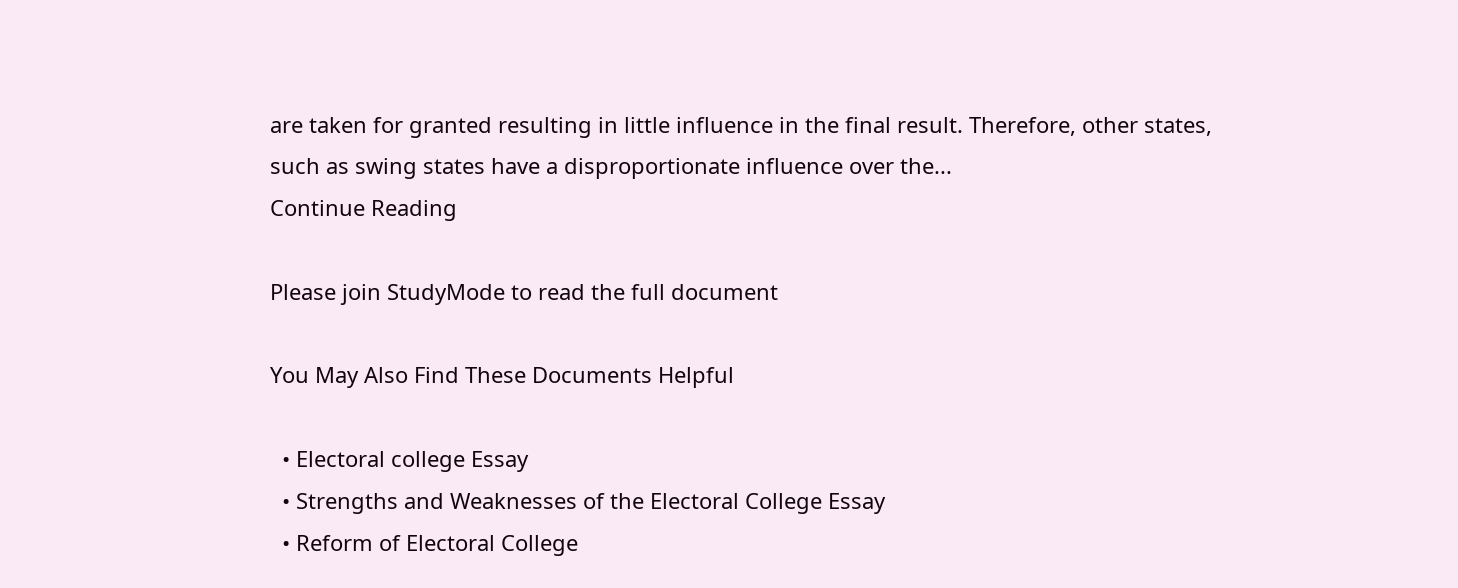are taken for granted resulting in little influence in the final result. Therefore, other states, such as swing states have a disproportionate influence over the...
Continue Reading

Please join StudyMode to read the full document

You May Also Find These Documents Helpful

  • Electoral college Essay
  • Strengths and Weaknesses of the Electoral College Essay
  • Reform of Electoral College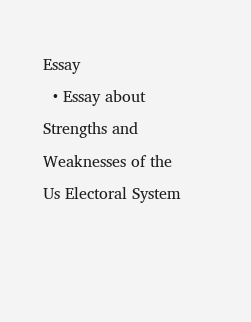Essay
  • Essay about Strengths and Weaknesses of the Us Electoral System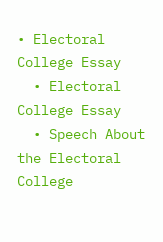• Electoral College Essay
  • Electoral College Essay
  • Speech About the Electoral College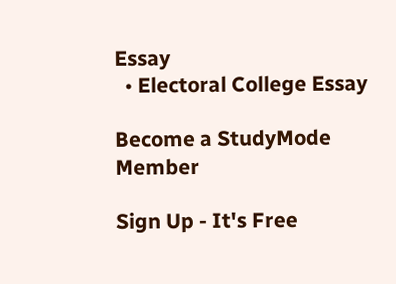Essay
  • Electoral College Essay

Become a StudyMode Member

Sign Up - It's Free